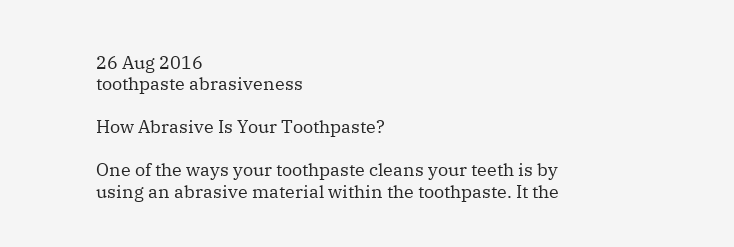26 Aug 2016
toothpaste abrasiveness

How Abrasive Is Your Toothpaste?

One of the ways your toothpaste cleans your teeth is by using an abrasive material within the toothpaste. It the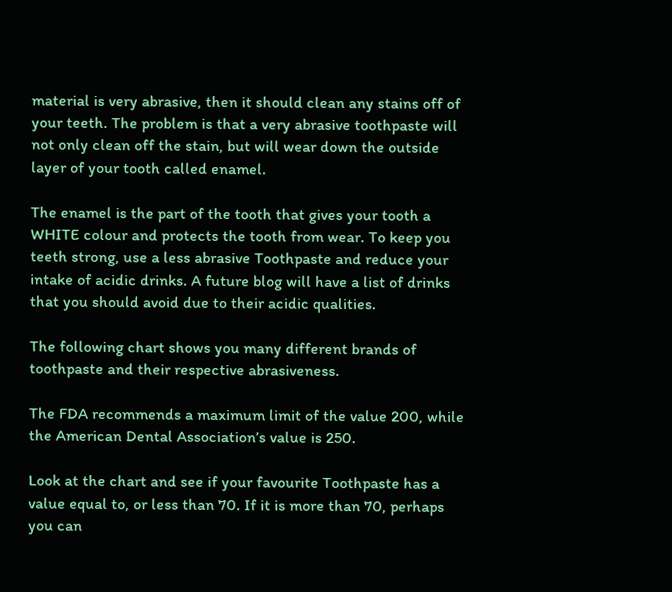material is very abrasive, then it should clean any stains off of your teeth. The problem is that a very abrasive toothpaste will not only clean off the stain, but will wear down the outside layer of your tooth called enamel.

The enamel is the part of the tooth that gives your tooth a WHITE colour and protects the tooth from wear. To keep you teeth strong, use a less abrasive Toothpaste and reduce your intake of acidic drinks. A future blog will have a list of drinks that you should avoid due to their acidic qualities.

The following chart shows you many different brands of toothpaste and their respective abrasiveness.

The FDA recommends a maximum limit of the value 200, while the American Dental Association’s value is 250.

Look at the chart and see if your favourite Toothpaste has a value equal to, or less than 70. If it is more than 70, perhaps you can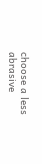choose a less abrasive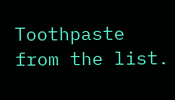Toothpaste from the list.